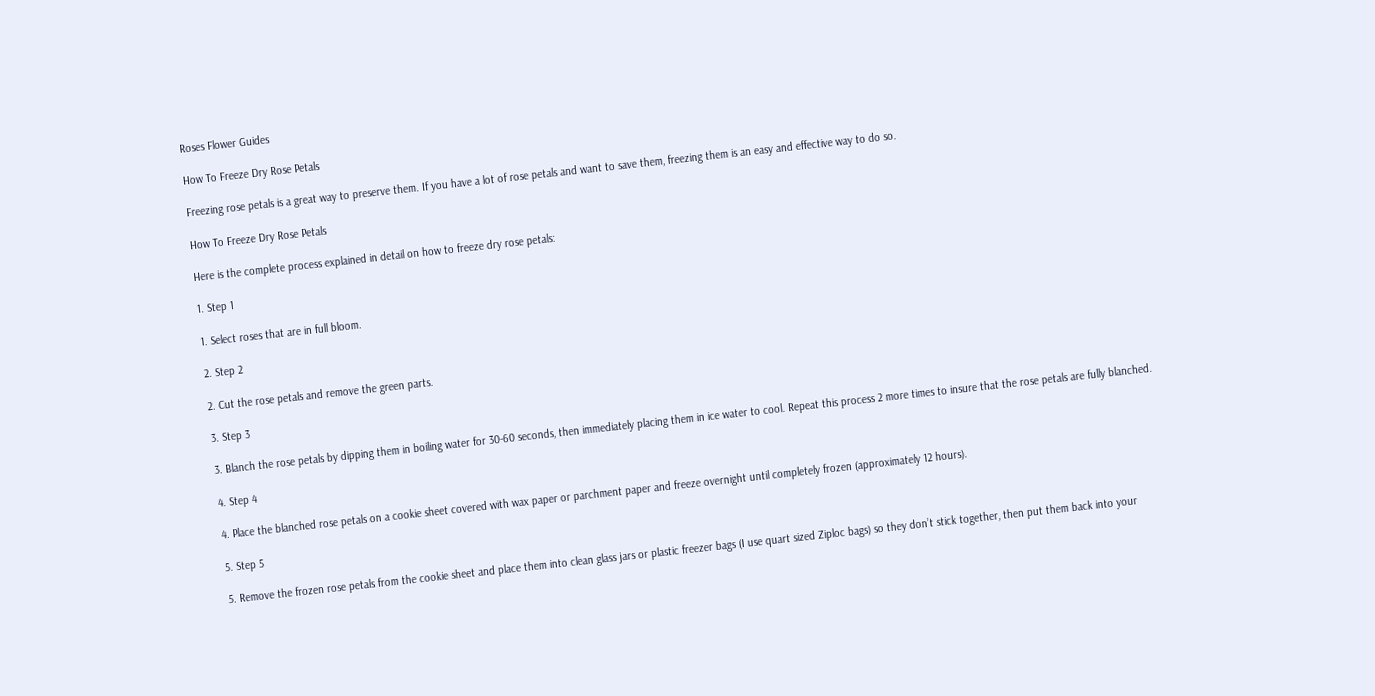Roses Flower Guides

How To Freeze Dry Rose Petals

Freezing rose petals is a great way to preserve them. If you have a lot of rose petals and want to save them, freezing them is an easy and effective way to do so.

How To Freeze Dry Rose Petals

Here is the complete process explained in detail on how to freeze dry rose petals:

1. Step 1

1. Select roses that are in full bloom.

2. Step 2

2. Cut the rose petals and remove the green parts.

3. Step 3

3. Blanch the rose petals by dipping them in boiling water for 30-60 seconds, then immediately placing them in ice water to cool. Repeat this process 2 more times to insure that the rose petals are fully blanched.

4. Step 4

4. Place the blanched rose petals on a cookie sheet covered with wax paper or parchment paper and freeze overnight until completely frozen (approximately 12 hours).

5. Step 5

5. Remove the frozen rose petals from the cookie sheet and place them into clean glass jars or plastic freezer bags (I use quart sized Ziploc bags) so they don’t stick together, then put them back into your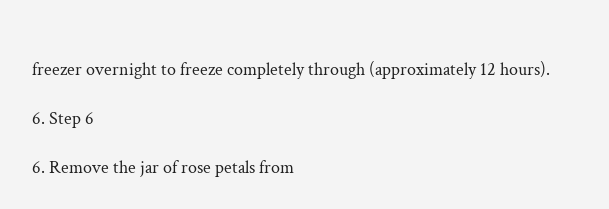freezer overnight to freeze completely through (approximately 12 hours).

6. Step 6

6. Remove the jar of rose petals from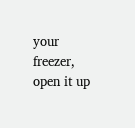your freezer, open it up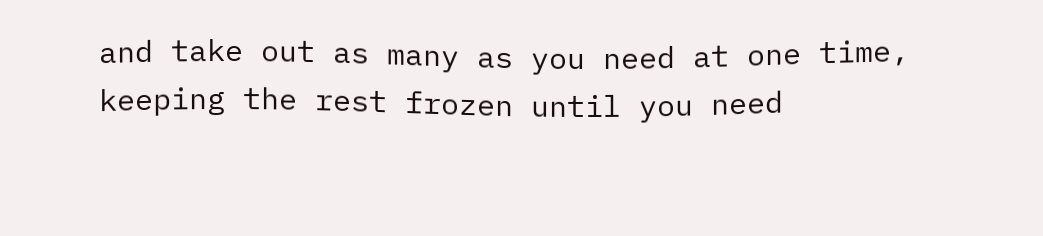and take out as many as you need at one time, keeping the rest frozen until you need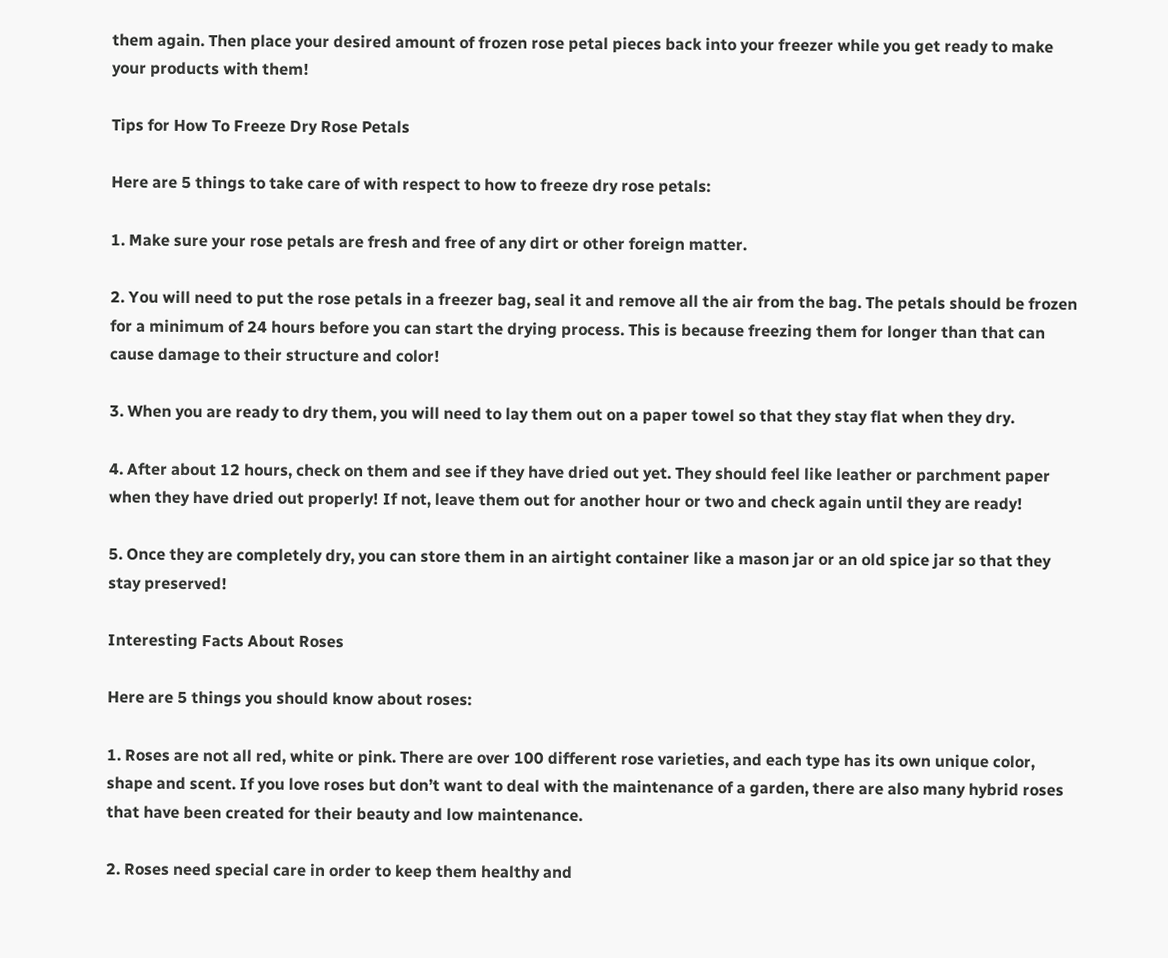them again. Then place your desired amount of frozen rose petal pieces back into your freezer while you get ready to make your products with them!

Tips for How To Freeze Dry Rose Petals

Here are 5 things to take care of with respect to how to freeze dry rose petals:

1. Make sure your rose petals are fresh and free of any dirt or other foreign matter.

2. You will need to put the rose petals in a freezer bag, seal it and remove all the air from the bag. The petals should be frozen for a minimum of 24 hours before you can start the drying process. This is because freezing them for longer than that can cause damage to their structure and color!

3. When you are ready to dry them, you will need to lay them out on a paper towel so that they stay flat when they dry.

4. After about 12 hours, check on them and see if they have dried out yet. They should feel like leather or parchment paper when they have dried out properly! If not, leave them out for another hour or two and check again until they are ready!

5. Once they are completely dry, you can store them in an airtight container like a mason jar or an old spice jar so that they stay preserved!

Interesting Facts About Roses

Here are 5 things you should know about roses:

1. Roses are not all red, white or pink. There are over 100 different rose varieties, and each type has its own unique color, shape and scent. If you love roses but don’t want to deal with the maintenance of a garden, there are also many hybrid roses that have been created for their beauty and low maintenance.

2. Roses need special care in order to keep them healthy and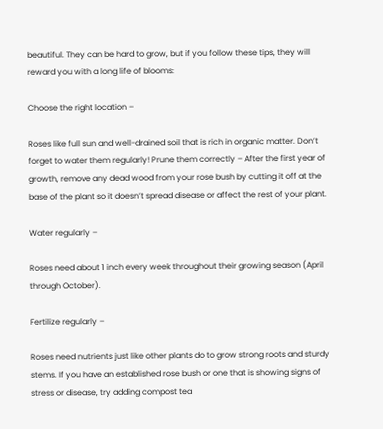beautiful. They can be hard to grow, but if you follow these tips, they will reward you with a long life of blooms:

Choose the right location –

Roses like full sun and well-drained soil that is rich in organic matter. Don’t forget to water them regularly! Prune them correctly – After the first year of growth, remove any dead wood from your rose bush by cutting it off at the base of the plant so it doesn’t spread disease or affect the rest of your plant.

Water regularly –

Roses need about 1 inch every week throughout their growing season (April through October).

Fertilize regularly –

Roses need nutrients just like other plants do to grow strong roots and sturdy stems. If you have an established rose bush or one that is showing signs of stress or disease, try adding compost tea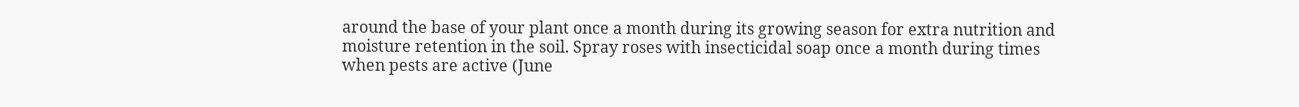around the base of your plant once a month during its growing season for extra nutrition and moisture retention in the soil. Spray roses with insecticidal soap once a month during times when pests are active (June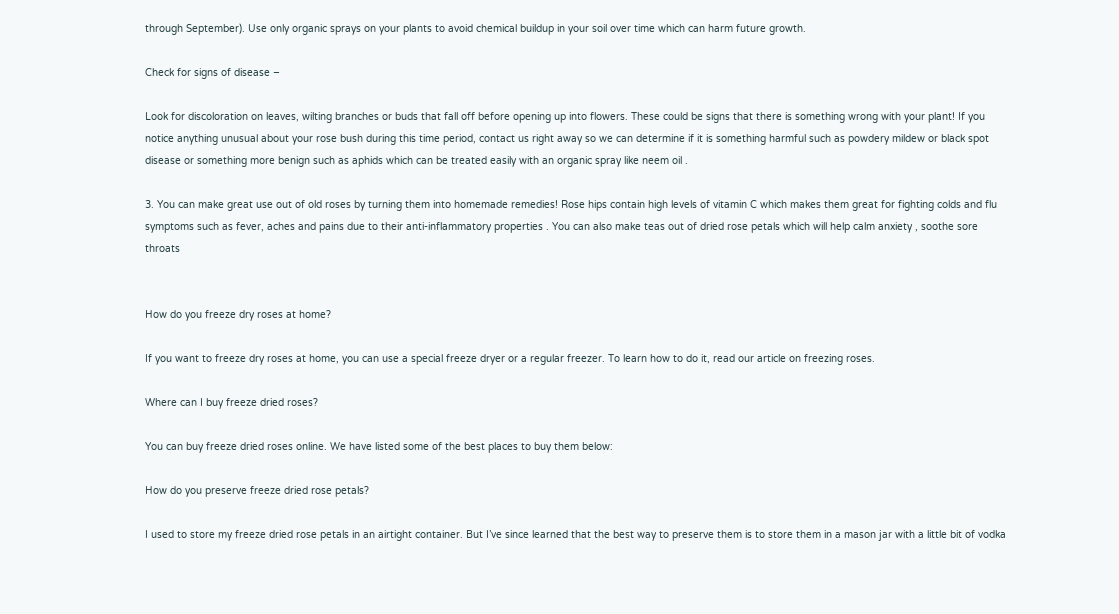through September). Use only organic sprays on your plants to avoid chemical buildup in your soil over time which can harm future growth.

Check for signs of disease –

Look for discoloration on leaves, wilting branches or buds that fall off before opening up into flowers. These could be signs that there is something wrong with your plant! If you notice anything unusual about your rose bush during this time period, contact us right away so we can determine if it is something harmful such as powdery mildew or black spot disease or something more benign such as aphids which can be treated easily with an organic spray like neem oil .

3. You can make great use out of old roses by turning them into homemade remedies! Rose hips contain high levels of vitamin C which makes them great for fighting colds and flu symptoms such as fever, aches and pains due to their anti-inflammatory properties . You can also make teas out of dried rose petals which will help calm anxiety , soothe sore throats


How do you freeze dry roses at home?

If you want to freeze dry roses at home, you can use a special freeze dryer or a regular freezer. To learn how to do it, read our article on freezing roses.

Where can I buy freeze dried roses?

You can buy freeze dried roses online. We have listed some of the best places to buy them below:

How do you preserve freeze dried rose petals?

I used to store my freeze dried rose petals in an airtight container. But I’ve since learned that the best way to preserve them is to store them in a mason jar with a little bit of vodka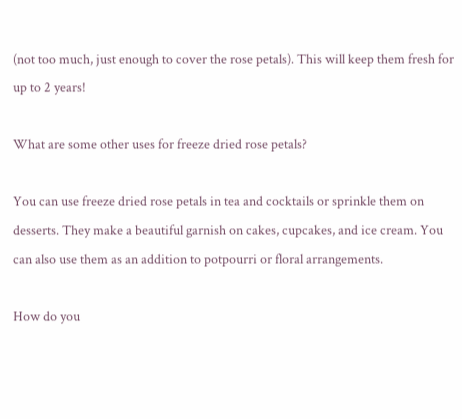(not too much, just enough to cover the rose petals). This will keep them fresh for up to 2 years!

What are some other uses for freeze dried rose petals?

You can use freeze dried rose petals in tea and cocktails or sprinkle them on desserts. They make a beautiful garnish on cakes, cupcakes, and ice cream. You can also use them as an addition to potpourri or floral arrangements.

How do you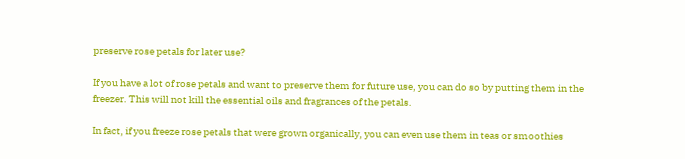preserve rose petals for later use?

If you have a lot of rose petals and want to preserve them for future use, you can do so by putting them in the freezer. This will not kill the essential oils and fragrances of the petals.

In fact, if you freeze rose petals that were grown organically, you can even use them in teas or smoothies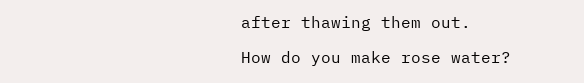after thawing them out.

How do you make rose water?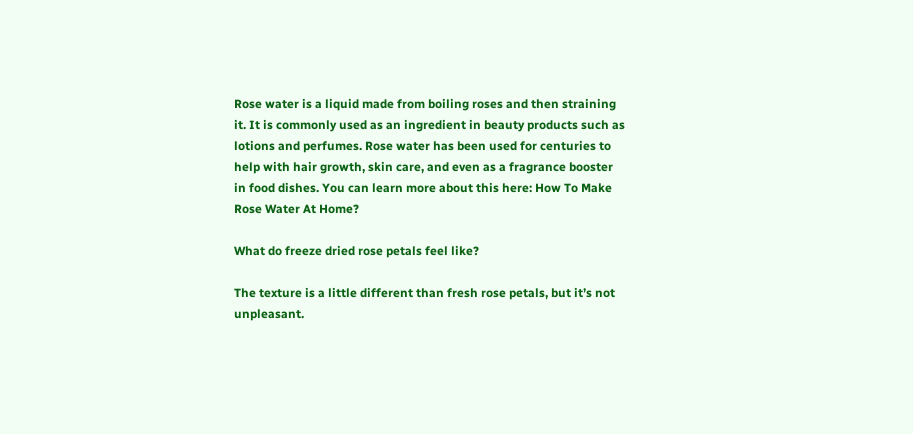Rose water is a liquid made from boiling roses and then straining it. It is commonly used as an ingredient in beauty products such as lotions and perfumes. Rose water has been used for centuries to help with hair growth, skin care, and even as a fragrance booster in food dishes. You can learn more about this here: How To Make Rose Water At Home?

What do freeze dried rose petals feel like?

The texture is a little different than fresh rose petals, but it’s not unpleasant.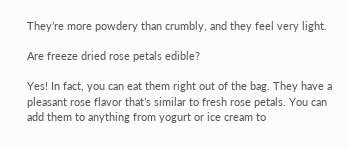They’re more powdery than crumbly, and they feel very light.

Are freeze dried rose petals edible?

Yes! In fact, you can eat them right out of the bag. They have a pleasant rose flavor that’s similar to fresh rose petals. You can add them to anything from yogurt or ice cream to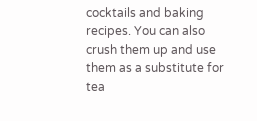cocktails and baking recipes. You can also crush them up and use them as a substitute for tea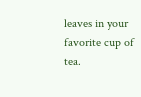leaves in your favorite cup of tea.